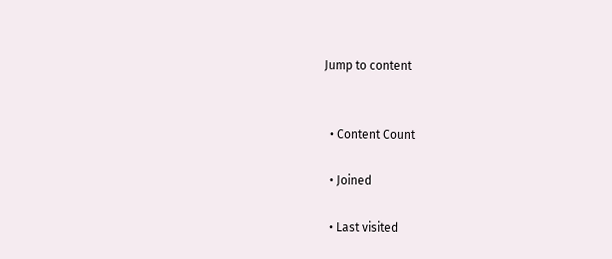Jump to content


  • Content Count

  • Joined

  • Last visited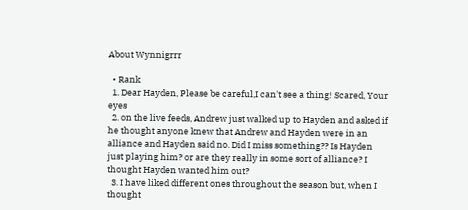About Wynnigrrr

  • Rank
  1. Dear Hayden, Please be careful,I can't see a thing! Scared, Your eyes
  2. on the live feeds, Andrew just walked up to Hayden and asked if he thought anyone knew that Andrew and Hayden were in an alliance and Hayden said no. Did I miss something?? Is Hayden just playing him? or are they really in some sort of alliance? I thought Hayden wanted him out?
  3. I have liked different ones throughout the season but, when I thought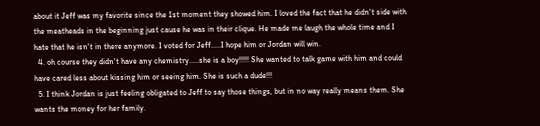about it Jeff was my favorite since the 1st moment they showed him. I loved the fact that he didn't side with the meatheads in the beginning just cause he was in their clique. He made me laugh the whole time and I hate that he isn't in there anymore. I voted for Jeff.....I hope him or Jordan will win.
  4. oh course they didn't have any chemistry.....she is a boy!!!!! She wanted to talk game with him and could have cared less about kissing him or seeing him. She is such a dude!!!
  5. I think Jordan is just feeling obligated to Jeff to say those things, but in no way really means them. She wants the money for her family.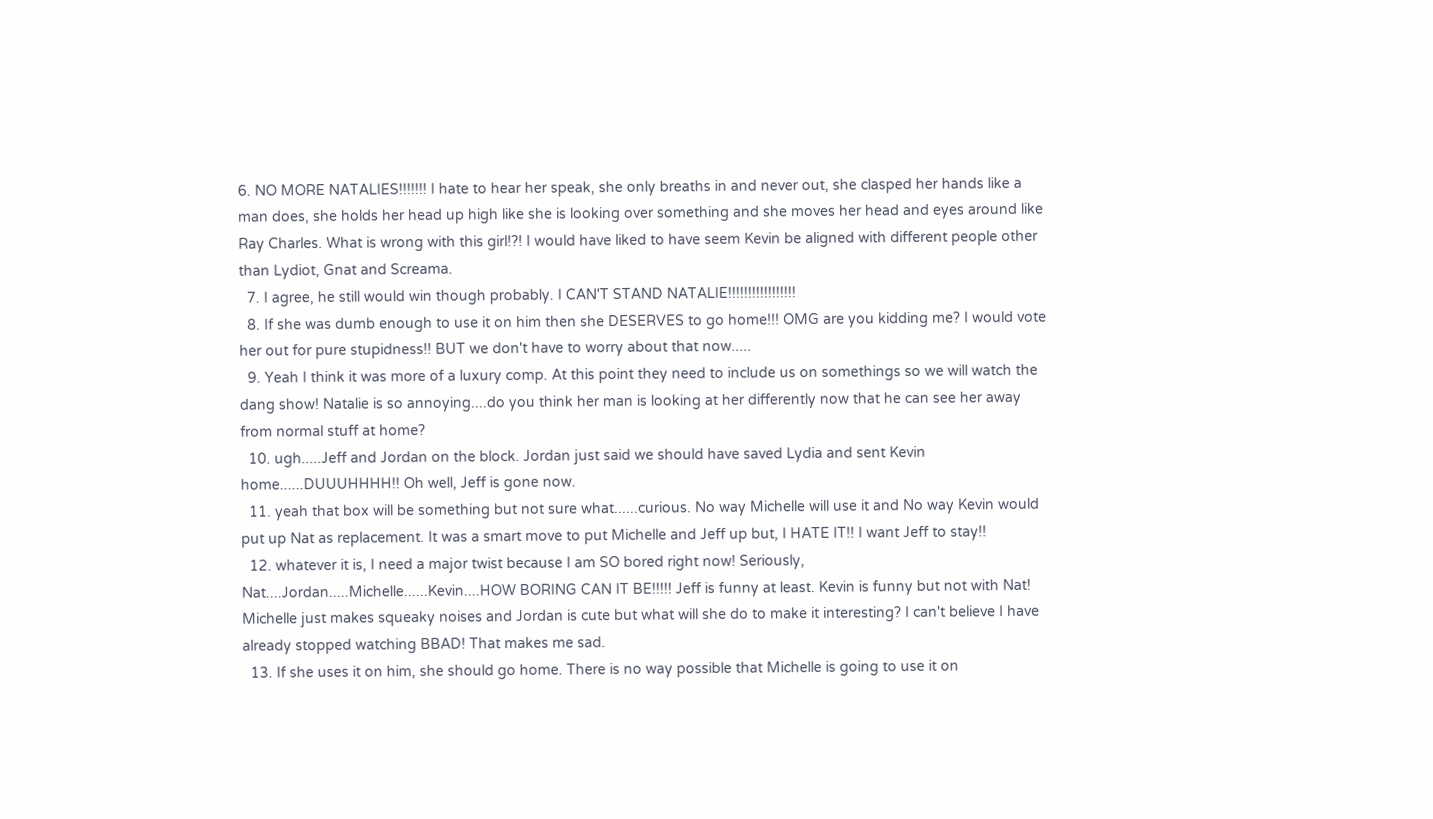6. NO MORE NATALIES!!!!!!! I hate to hear her speak, she only breaths in and never out, she clasped her hands like a man does, she holds her head up high like she is looking over something and she moves her head and eyes around like Ray Charles. What is wrong with this girl!?! I would have liked to have seem Kevin be aligned with different people other than Lydiot, Gnat and Screama.
  7. I agree, he still would win though probably. I CAN'T STAND NATALIE!!!!!!!!!!!!!!!!!
  8. If she was dumb enough to use it on him then she DESERVES to go home!!! OMG are you kidding me? I would vote her out for pure stupidness!! BUT we don't have to worry about that now.....
  9. Yeah I think it was more of a luxury comp. At this point they need to include us on somethings so we will watch the dang show! Natalie is so annoying....do you think her man is looking at her differently now that he can see her away from normal stuff at home?
  10. ugh.....Jeff and Jordan on the block. Jordan just said we should have saved Lydia and sent Kevin home......DUUUHHHH!! Oh well, Jeff is gone now.
  11. yeah that box will be something but not sure what......curious. No way Michelle will use it and No way Kevin would put up Nat as replacement. It was a smart move to put Michelle and Jeff up but, I HATE IT!! I want Jeff to stay!!
  12. whatever it is, I need a major twist because I am SO bored right now! Seriously, Nat....Jordan.....Michelle......Kevin....HOW BORING CAN IT BE!!!!! Jeff is funny at least. Kevin is funny but not with Nat! Michelle just makes squeaky noises and Jordan is cute but what will she do to make it interesting? I can't believe I have already stopped watching BBAD! That makes me sad.
  13. If she uses it on him, she should go home. There is no way possible that Michelle is going to use it on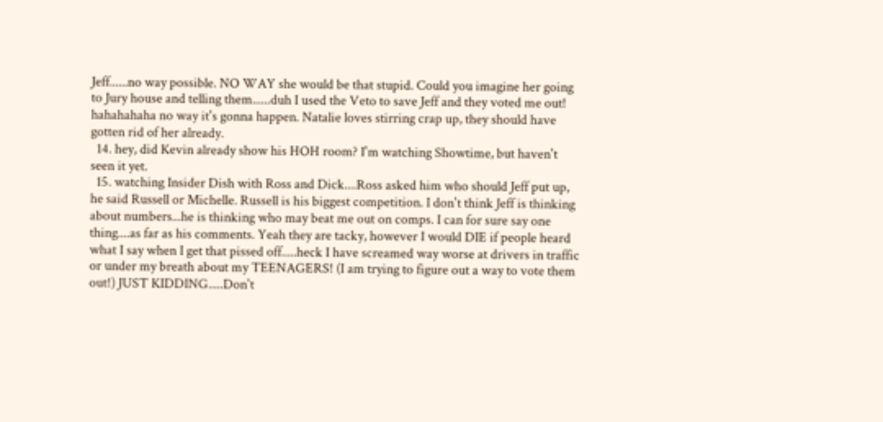Jeff......no way possible. NO WAY she would be that stupid. Could you imagine her going to Jury house and telling them......duh I used the Veto to save Jeff and they voted me out! hahahahaha no way it's gonna happen. Natalie loves stirring crap up, they should have gotten rid of her already.
  14. hey, did Kevin already show his HOH room? I'm watching Showtime, but haven't seen it yet.
  15. watching Insider Dish with Ross and Dick....Ross asked him who should Jeff put up, he said Russell or Michelle. Russell is his biggest competition. I don't think Jeff is thinking about numbers...he is thinking who may beat me out on comps. I can for sure say one thing....as far as his comments. Yeah they are tacky, however I would DIE if people heard what I say when I get that pissed off.....heck I have screamed way worse at drivers in traffic or under my breath about my TEENAGERS! (I am trying to figure out a way to vote them out!) JUST KIDDING.....Don't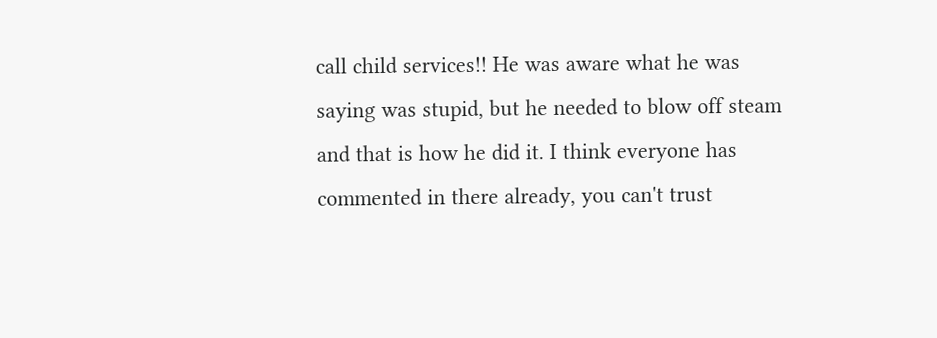call child services!! He was aware what he was saying was stupid, but he needed to blow off steam and that is how he did it. I think everyone has commented in there already, you can't trust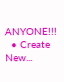ANYONE!!!
  • Create New...